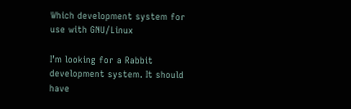Which development system for use with GNU/Linux

I’m looking for a Rabbit development system. It should have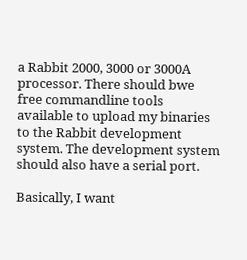a Rabbit 2000, 3000 or 3000A processor. There should bwe free commandline tools available to upload my binaries to the Rabbit development system. The development system should also have a serial port.

Basically, I want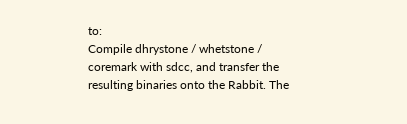to:
Compile dhrystone / whetstone / coremark with sdcc, and transfer the resulting binaries onto the Rabbit. The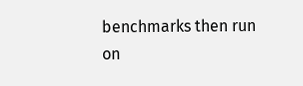benchmarks then run on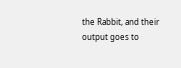the Rabbit, and their output goes to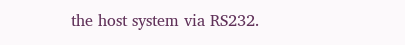the host system via RS232.